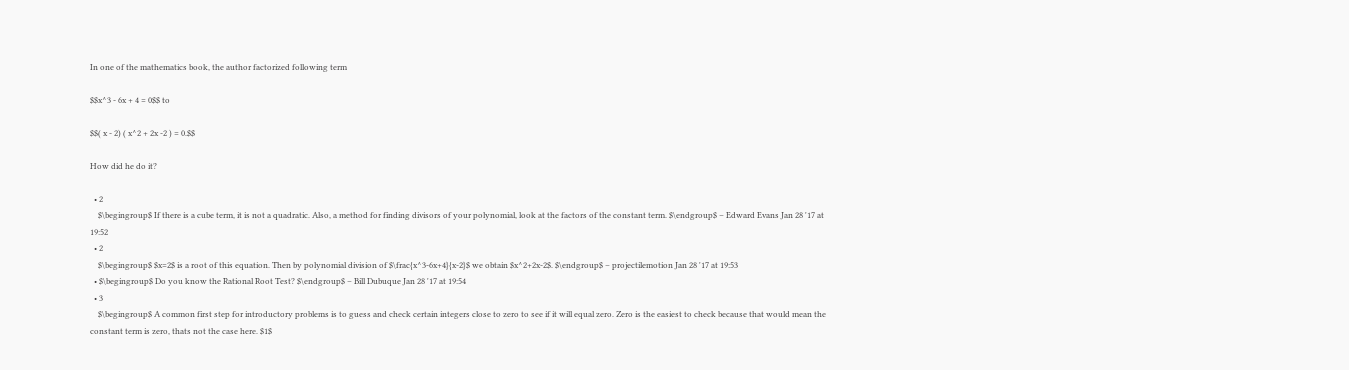In one of the mathematics book, the author factorized following term

$$x^3 - 6x + 4 = 0$$ to

$$( x - 2) ( x^2 + 2x -2 ) = 0.$$

How did he do it?

  • 2
    $\begingroup$ If there is a cube term, it is not a quadratic. Also, a method for finding divisors of your polynomial, look at the factors of the constant term. $\endgroup$ – Edward Evans Jan 28 '17 at 19:52
  • 2
    $\begingroup$ $x=2$ is a root of this equation. Then by polynomial division of $\frac{x^3-6x+4}{x-2}$ we obtain $x^2+2x-2$. $\endgroup$ – projectilemotion Jan 28 '17 at 19:53
  • $\begingroup$ Do you know the Rational Root Test? $\endgroup$ – Bill Dubuque Jan 28 '17 at 19:54
  • 3
    $\begingroup$ A common first step for introductory problems is to guess and check certain integers close to zero to see if it will equal zero. Zero is the easiest to check because that would mean the constant term is zero, thats not the case here. $1$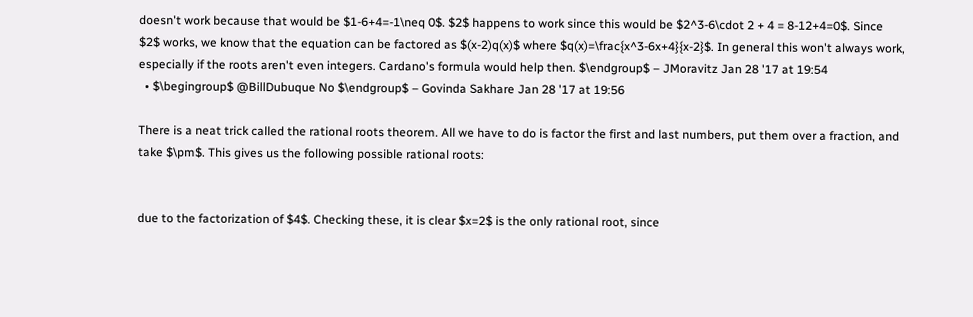doesn't work because that would be $1-6+4=-1\neq 0$. $2$ happens to work since this would be $2^3-6\cdot 2 + 4 = 8-12+4=0$. Since $2$ works, we know that the equation can be factored as $(x-2)q(x)$ where $q(x)=\frac{x^3-6x+4}{x-2}$. In general this won't always work, especially if the roots aren't even integers. Cardano's formula would help then. $\endgroup$ – JMoravitz Jan 28 '17 at 19:54
  • $\begingroup$ @BillDubuque No $\endgroup$ – Govinda Sakhare Jan 28 '17 at 19:56

There is a neat trick called the rational roots theorem. All we have to do is factor the first and last numbers, put them over a fraction, and take $\pm$. This gives us the following possible rational roots:


due to the factorization of $4$. Checking these, it is clear $x=2$ is the only rational root, since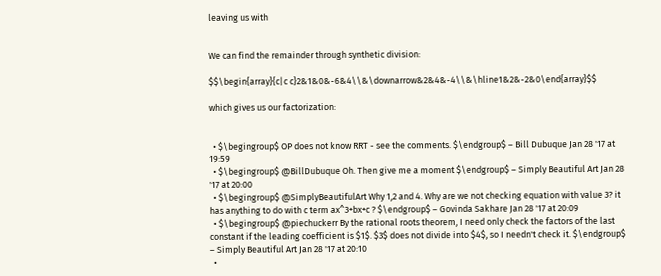leaving us with


We can find the remainder through synthetic division:

$$\begin{array}{c|c c}2&1&0&-6&4\\&\downarrow&2&4&-4\\&\hline1&2&-2&0\end{array}$$

which gives us our factorization:


  • $\begingroup$ OP does not know RRT - see the comments. $\endgroup$ – Bill Dubuque Jan 28 '17 at 19:59
  • $\begingroup$ @BillDubuque Oh. Then give me a moment $\endgroup$ – Simply Beautiful Art Jan 28 '17 at 20:00
  • $\begingroup$ @SimplyBeautifulArt Why 1,2 and 4. Why are we not checking equation with value 3? it has anything to do with c term ax^3+bx+c ? $\endgroup$ – Govinda Sakhare Jan 28 '17 at 20:09
  • $\begingroup$ @piechuckerr By the rational roots theorem, I need only check the factors of the last constant if the leading coefficient is $1$. $3$ does not divide into $4$, so I needn't check it. $\endgroup$ – Simply Beautiful Art Jan 28 '17 at 20:10
  •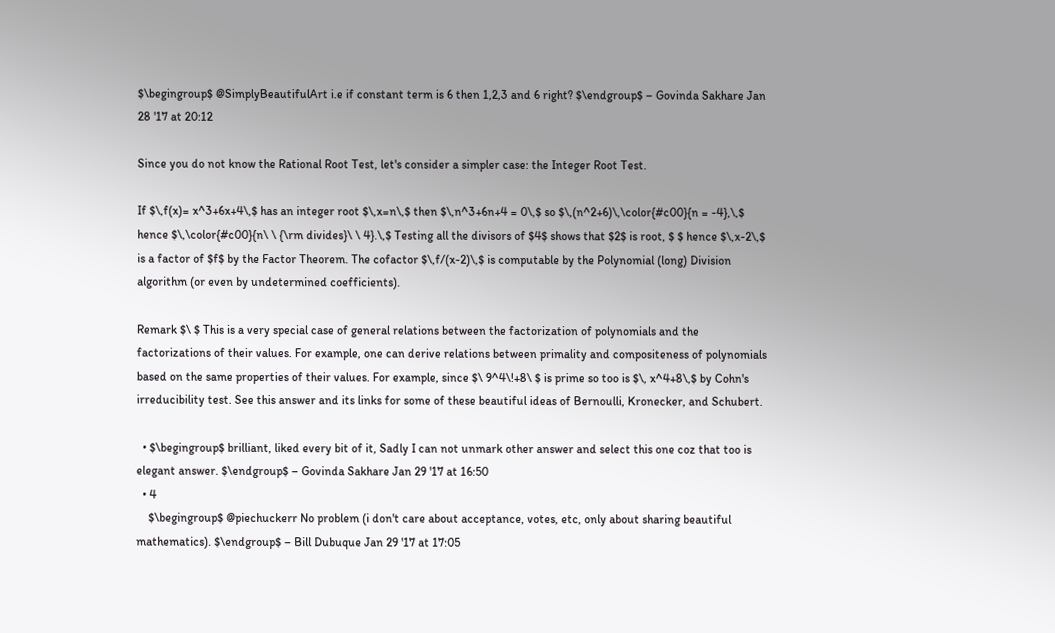$\begingroup$ @SimplyBeautifulArt i.e if constant term is 6 then 1,2,3 and 6 right? $\endgroup$ – Govinda Sakhare Jan 28 '17 at 20:12

Since you do not know the Rational Root Test, let's consider a simpler case: the Integer Root Test.

If $\,f(x)= x^3+6x+4\,$ has an integer root $\,x=n\,$ then $\,n^3+6n+4 = 0\,$ so $\,(n^2+6)\,\color{#c00}{n = -4},\,$ hence $\,\color{#c00}{n\ \ {\rm divides}\ \ 4}.\,$ Testing all the divisors of $4$ shows that $2$ is root, $ $ hence $\,x-2\,$ is a factor of $f$ by the Factor Theorem. The cofactor $\,f/(x-2)\,$ is computable by the Polynomial (long) Division algorithm (or even by undetermined coefficients).

Remark $\ $ This is a very special case of general relations between the factorization of polynomials and the factorizations of their values. For example, one can derive relations between primality and compositeness of polynomials based on the same properties of their values. For example, since $\ 9^4\!+8\ $ is prime so too is $\, x^4+8\,$ by Cohn's irreducibility test. See this answer and its links for some of these beautiful ideas of Bernoulli, Kronecker, and Schubert.

  • $\begingroup$ brilliant, liked every bit of it, Sadly I can not unmark other answer and select this one coz that too is elegant answer. $\endgroup$ – Govinda Sakhare Jan 29 '17 at 16:50
  • 4
    $\begingroup$ @piechuckerr No problem (i don't care about acceptance, votes, etc, only about sharing beautiful mathematics). $\endgroup$ – Bill Dubuque Jan 29 '17 at 17:05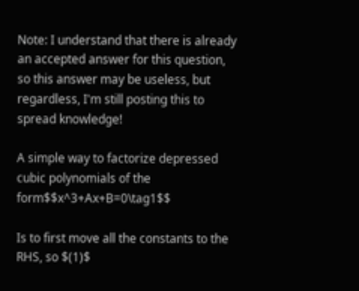Note: I understand that there is already an accepted answer for this question, so this answer may be useless, but regardless, I'm still posting this to spread knowledge!

A simple way to factorize depressed cubic polynomials of the form$$x^3+Ax+B=0\tag1$$

Is to first move all the constants to the RHS, so $(1)$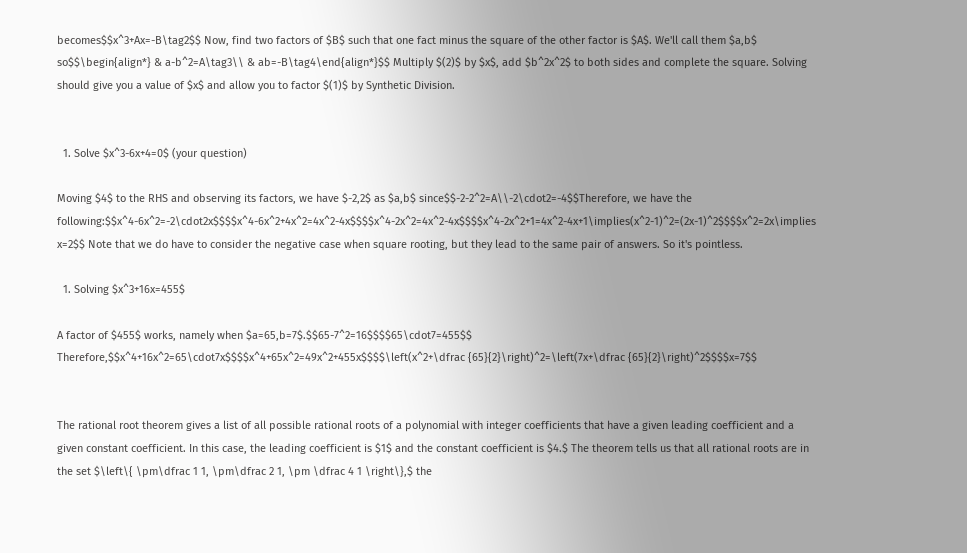becomes$$x^3+Ax=-B\tag2$$ Now, find two factors of $B$ such that one fact minus the square of the other factor is $A$. We'll call them $a,b$ so$$\begin{align*} & a-b^2=A\tag3\\ & ab=-B\tag4\end{align*}$$ Multiply $(2)$ by $x$, add $b^2x^2$ to both sides and complete the square. Solving should give you a value of $x$ and allow you to factor $(1)$ by Synthetic Division.


  1. Solve $x^3-6x+4=0$ (your question)

Moving $4$ to the RHS and observing its factors, we have $-2,2$ as $a,b$ since$$-2-2^2=A\\-2\cdot2=-4$$Therefore, we have the following:$$x^4-6x^2=-2\cdot2x$$$$x^4-6x^2+4x^2=4x^2-4x$$$$x^4-2x^2=4x^2-4x$$$$x^4-2x^2+1=4x^2-4x+1\implies(x^2-1)^2=(2x-1)^2$$$$x^2=2x\implies x=2$$ Note that we do have to consider the negative case when square rooting, but they lead to the same pair of answers. So it's pointless.

  1. Solving $x^3+16x=455$

A factor of $455$ works, namely when $a=65,b=7$.$$65-7^2=16$$$$65\cdot7=455$$ Therefore,$$x^4+16x^2=65\cdot7x$$$$x^4+65x^2=49x^2+455x$$$$\left(x^2+\dfrac {65}{2}\right)^2=\left(7x+\dfrac {65}{2}\right)^2$$$$x=7$$


The rational root theorem gives a list of all possible rational roots of a polynomial with integer coefficients that have a given leading coefficient and a given constant coefficient. In this case, the leading coefficient is $1$ and the constant coefficient is $4.$ The theorem tells us that all rational roots are in the set $\left\{ \pm\dfrac 1 1, \pm\dfrac 2 1, \pm \dfrac 4 1 \right\},$ the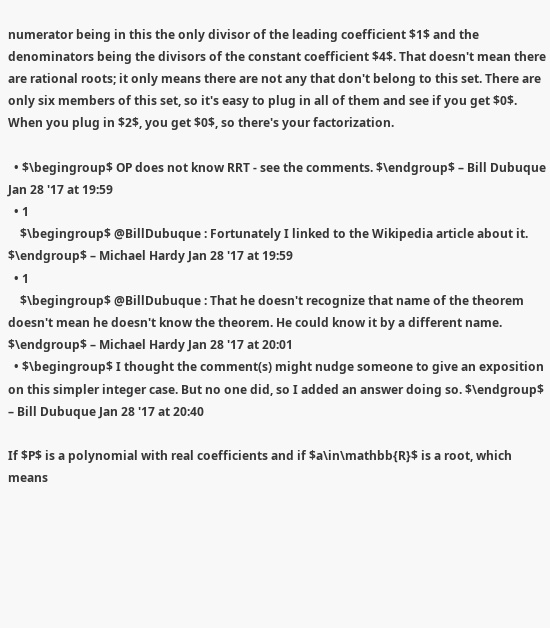numerator being in this the only divisor of the leading coefficient $1$ and the denominators being the divisors of the constant coefficient $4$. That doesn't mean there are rational roots; it only means there are not any that don't belong to this set. There are only six members of this set, so it's easy to plug in all of them and see if you get $0$. When you plug in $2$, you get $0$, so there's your factorization.

  • $\begingroup$ OP does not know RRT - see the comments. $\endgroup$ – Bill Dubuque Jan 28 '17 at 19:59
  • 1
    $\begingroup$ @BillDubuque : Fortunately I linked to the Wikipedia article about it. $\endgroup$ – Michael Hardy Jan 28 '17 at 19:59
  • 1
    $\begingroup$ @BillDubuque : That he doesn't recognize that name of the theorem doesn't mean he doesn't know the theorem. He could know it by a different name. $\endgroup$ – Michael Hardy Jan 28 '17 at 20:01
  • $\begingroup$ I thought the comment(s) might nudge someone to give an exposition on this simpler integer case. But no one did, so I added an answer doing so. $\endgroup$ – Bill Dubuque Jan 28 '17 at 20:40

If $P$ is a polynomial with real coefficients and if $a\in\mathbb{R}$ is a root, which means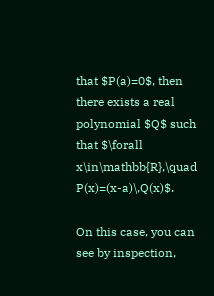that $P(a)=0$, then there exists a real polynomial $Q$ such that $\forall x\in\mathbb{R},\quad P(x)=(x-a)\,Q(x)$.

On this case, you can see by inspection,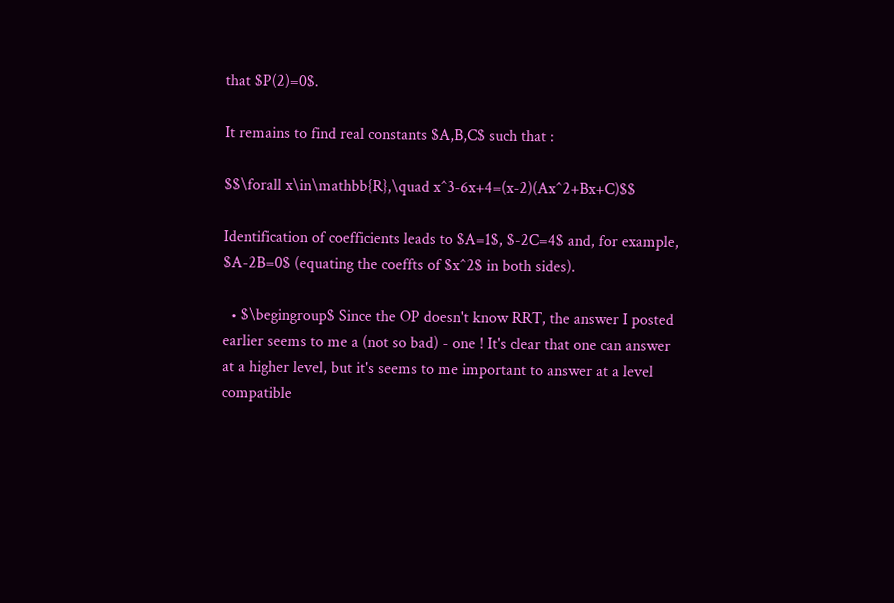that $P(2)=0$.

It remains to find real constants $A,B,C$ such that :

$$\forall x\in\mathbb{R},\quad x^3-6x+4=(x-2)(Ax^2+Bx+C)$$

Identification of coefficients leads to $A=1$, $-2C=4$ and, for example, $A-2B=0$ (equating the coeffts of $x^2$ in both sides).

  • $\begingroup$ Since the OP doesn't know RRT, the answer I posted earlier seems to me a (not so bad) - one ! It's clear that one can answer at a higher level, but it's seems to me important to answer at a level compatible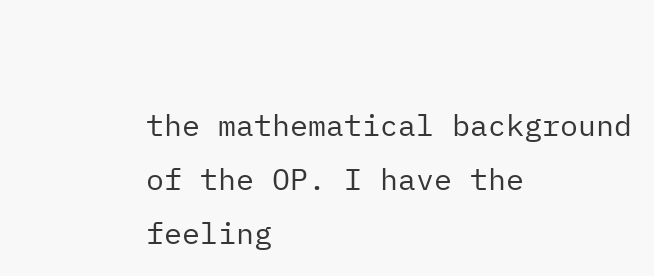the mathematical background of the OP. I have the feeling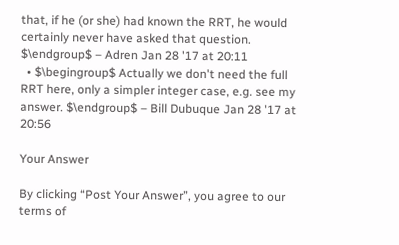that, if he (or she) had known the RRT, he would certainly never have asked that question. $\endgroup$ – Adren Jan 28 '17 at 20:11
  • $\begingroup$ Actually we don't need the full RRT here, only a simpler integer case, e.g. see my answer. $\endgroup$ – Bill Dubuque Jan 28 '17 at 20:56

Your Answer

By clicking “Post Your Answer”, you agree to our terms of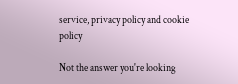service, privacy policy and cookie policy

Not the answer you're looking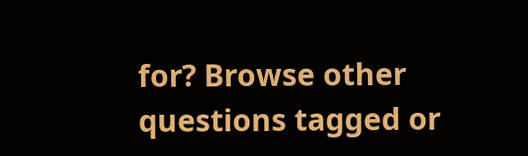for? Browse other questions tagged or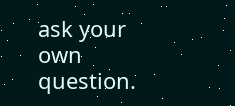ask your own question.